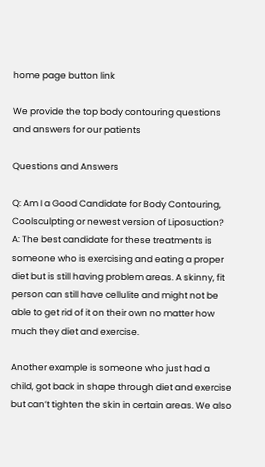home page button link

We provide the top body contouring questions and answers for our patients

Questions and Answers

Q: Am I a Good Candidate for Body Contouring, Coolsculpting or newest version of Liposuction?
A: The best candidate for these treatments is someone who is exercising and eating a proper diet but is still having problem areas. A skinny, fit person can still have cellulite and might not be able to get rid of it on their own no matter how much they diet and exercise.

Another example is someone who just had a child, got back in shape through diet and exercise but can’t tighten the skin in certain areas. We also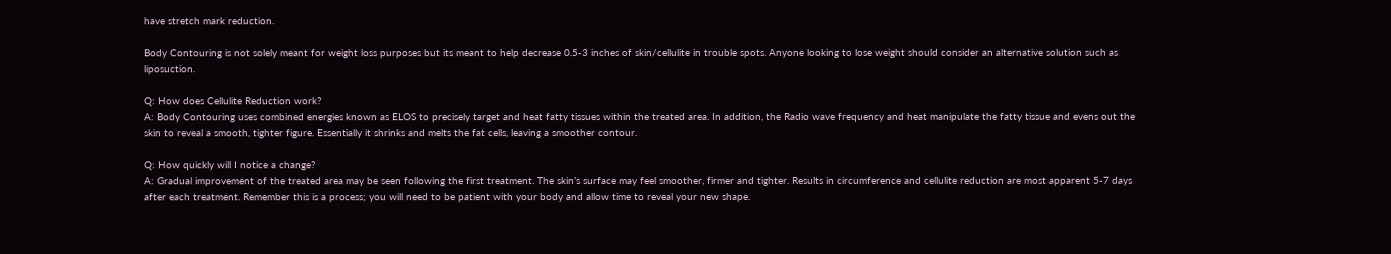have stretch mark reduction.

Body Contouring is not solely meant for weight loss purposes but its meant to help decrease 0.5-3 inches of skin/cellulite in trouble spots. Anyone looking to lose weight should consider an alternative solution such as liposuction.

Q: How does Cellulite Reduction work?
A: Body Contouring uses combined energies known as ELOS to precisely target and heat fatty tissues within the treated area. In addition, the Radio wave frequency and heat manipulate the fatty tissue and evens out the skin to reveal a smooth, tighter figure. Essentially it shrinks and melts the fat cells, leaving a smoother contour.

Q: How quickly will I notice a change?
A: Gradual improvement of the treated area may be seen following the first treatment. The skin’s surface may feel smoother, firmer and tighter. Results in circumference and cellulite reduction are most apparent 5-7 days after each treatment. Remember this is a process; you will need to be patient with your body and allow time to reveal your new shape.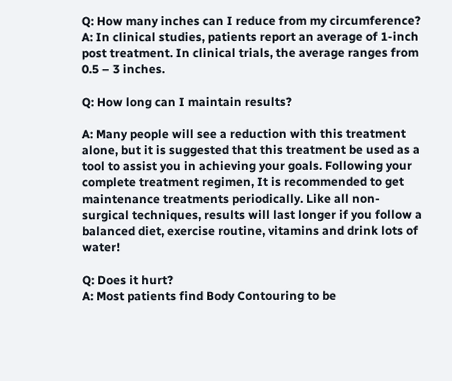Q: How many inches can I reduce from my circumference?
A: In clinical studies, patients report an average of 1-inch post treatment. In clinical trials, the average ranges from 0.5 – 3 inches.

Q: How long can I maintain results?

A: Many people will see a reduction with this treatment alone, but it is suggested that this treatment be used as a tool to assist you in achieving your goals. Following your complete treatment regimen, It is recommended to get maintenance treatments periodically. Like all non-surgical techniques, results will last longer if you follow a balanced diet, exercise routine, vitamins and drink lots of water!

Q: Does it hurt?
A: Most patients find Body Contouring to be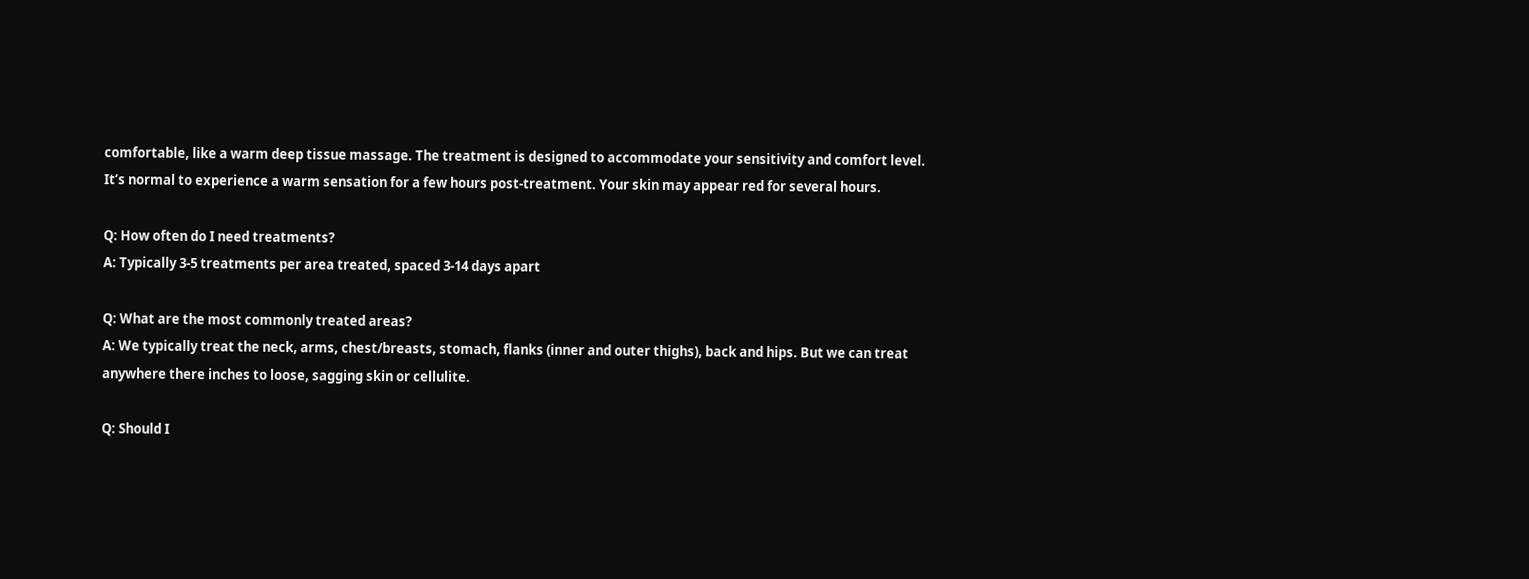comfortable, like a warm deep tissue massage. The treatment is designed to accommodate your sensitivity and comfort level. It’s normal to experience a warm sensation for a few hours post-treatment. Your skin may appear red for several hours.

Q: How often do I need treatments?
A: Typically 3-5 treatments per area treated, spaced 3-14 days apart

Q: What are the most commonly treated areas?
A: We typically treat the neck, arms, chest/breasts, stomach, flanks (inner and outer thighs), back and hips. But we can treat anywhere there inches to loose, sagging skin or cellulite.

Q: Should I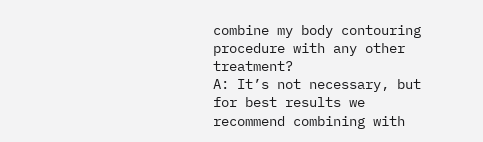combine my body contouring procedure with any other treatment?
A: It’s not necessary, but for best results we recommend combining with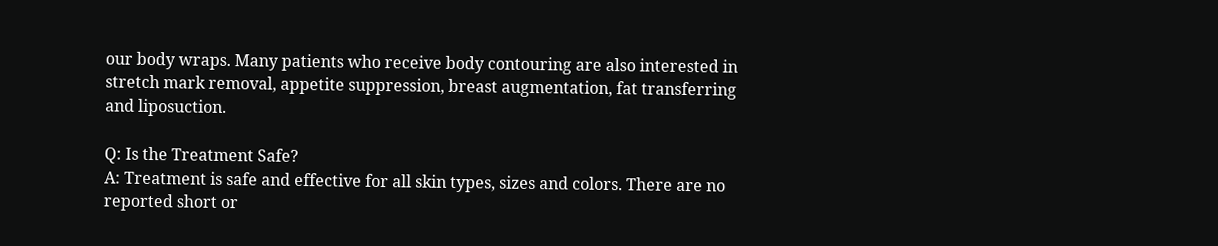our body wraps. Many patients who receive body contouring are also interested in stretch mark removal, appetite suppression, breast augmentation, fat transferring and liposuction.

Q: Is the Treatment Safe?
A: Treatment is safe and effective for all skin types, sizes and colors. There are no reported short or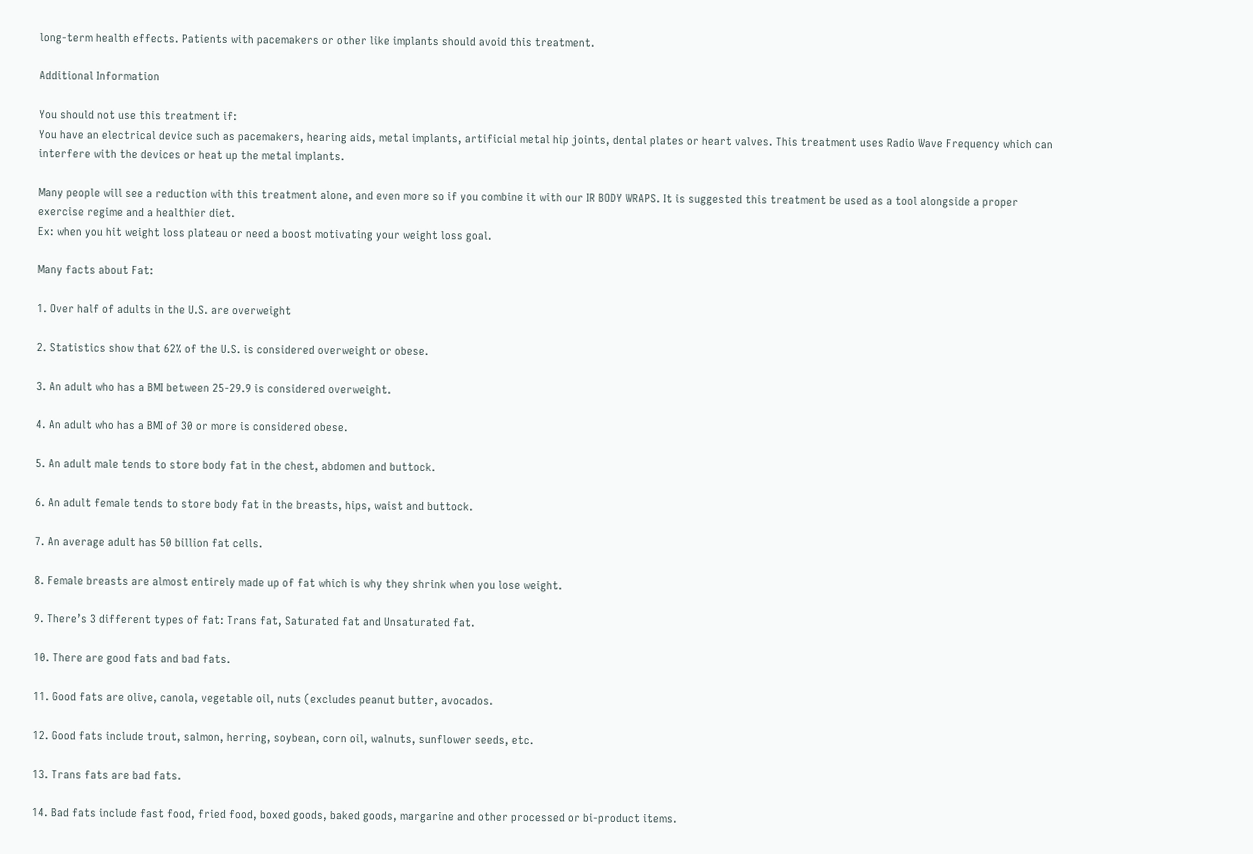long-term health effects. Patients with pacemakers or other like implants should avoid this treatment.

Additional Information

You should not use this treatment if:
You have an electrical device such as pacemakers, hearing aids, metal implants, artificial metal hip joints, dental plates or heart valves. This treatment uses Radio Wave Frequency which can interfere with the devices or heat up the metal implants.

Many people will see a reduction with this treatment alone, and even more so if you combine it with our IR BODY WRAPS. It is suggested this treatment be used as a tool alongside a proper exercise regime and a healthier diet.
Ex: when you hit weight loss plateau or need a boost motivating your weight loss goal.

Many facts about Fat:

1. Over half of adults in the U.S. are overweight

2. Statistics show that 62% of the U.S. is considered overweight or obese.

3. An adult who has a BMI between 25-29.9 is considered overweight.

4. An adult who has a BMI of 30 or more is considered obese.

5. An adult male tends to store body fat in the chest, abdomen and buttock.

6. An adult female tends to store body fat in the breasts, hips, waist and buttock.

7. An average adult has 50 billion fat cells.

8. Female breasts are almost entirely made up of fat which is why they shrink when you lose weight.

9. There’s 3 different types of fat: Trans fat, Saturated fat and Unsaturated fat.

10. There are good fats and bad fats.

11. Good fats are olive, canola, vegetable oil, nuts (excludes peanut butter, avocados.

12. Good fats include trout, salmon, herring, soybean, corn oil, walnuts, sunflower seeds, etc.

13. Trans fats are bad fats.

14. Bad fats include fast food, fried food, boxed goods, baked goods, margarine and other processed or bi-product items.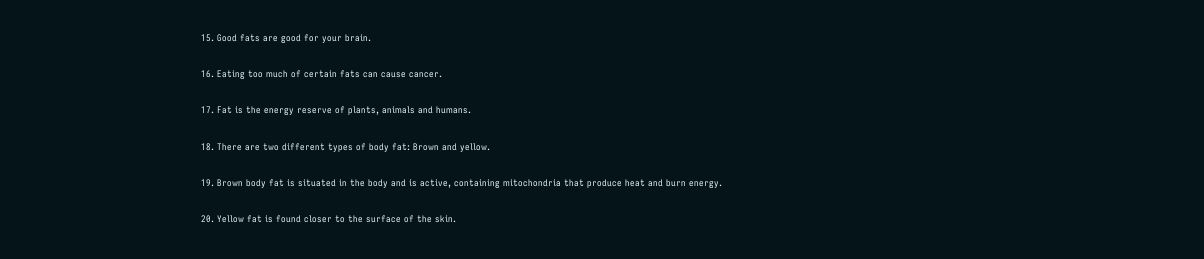15. Good fats are good for your brain.

16. Eating too much of certain fats can cause cancer.

17. Fat is the energy reserve of plants, animals and humans.

18. There are two different types of body fat: Brown and yellow.

19. Brown body fat is situated in the body and is active, containing mitochondria that produce heat and burn energy.

20. Yellow fat is found closer to the surface of the skin.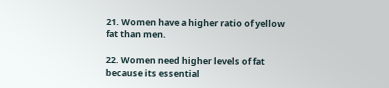21. Women have a higher ratio of yellow fat than men.

22. Women need higher levels of fat because its essential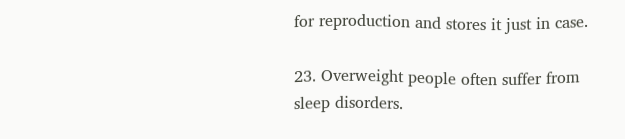for reproduction and stores it just in case.

23. Overweight people often suffer from sleep disorders.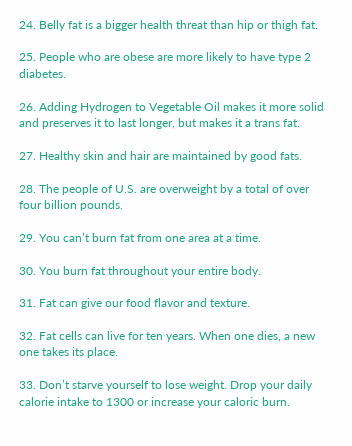24. Belly fat is a bigger health threat than hip or thigh fat.

25. People who are obese are more likely to have type 2 diabetes.

26. Adding Hydrogen to Vegetable Oil makes it more solid and preserves it to last longer, but makes it a trans fat.

27. Healthy skin and hair are maintained by good fats.

28. The people of U.S. are overweight by a total of over four billion pounds.

29. You can’t burn fat from one area at a time.

30. You burn fat throughout your entire body.

31. Fat can give our food flavor and texture.

32. Fat cells can live for ten years. When one dies, a new one takes its place.

33. Don’t starve yourself to lose weight. Drop your daily calorie intake to 1300 or increase your caloric burn.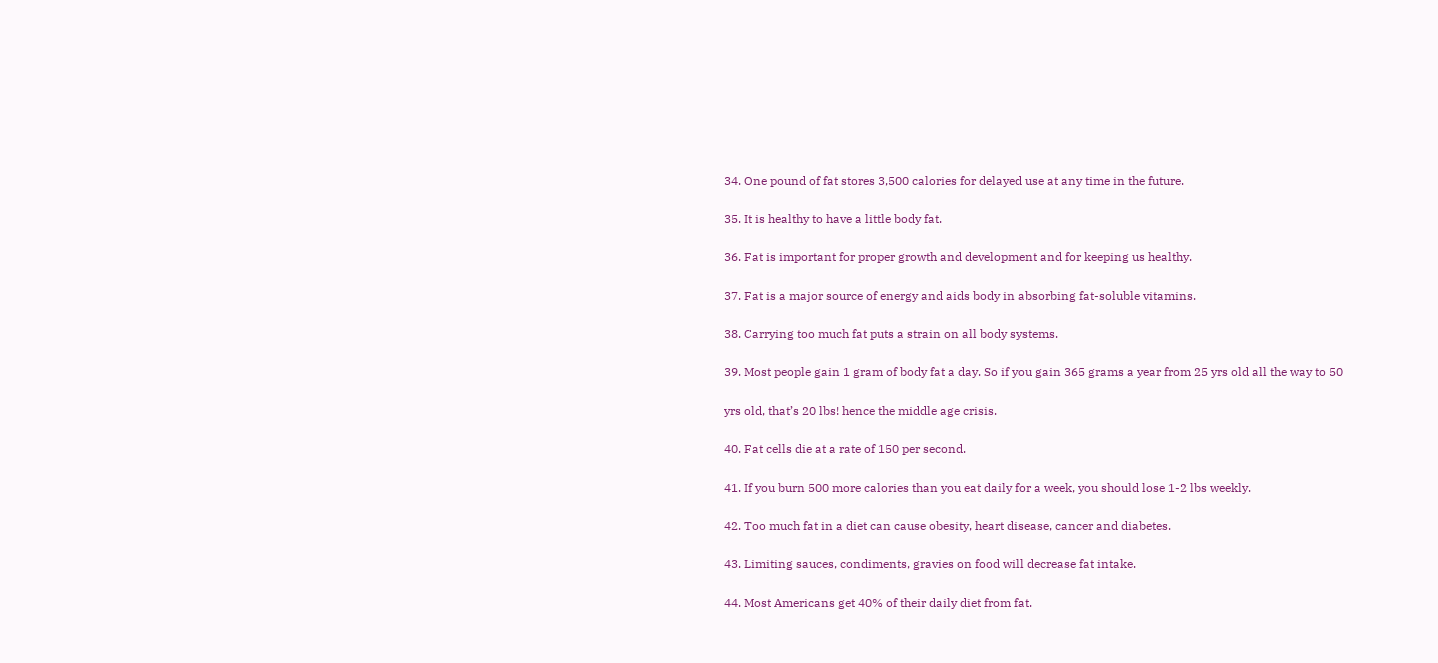34. One pound of fat stores 3,500 calories for delayed use at any time in the future.

35. It is healthy to have a little body fat.

36. Fat is important for proper growth and development and for keeping us healthy.

37. Fat is a major source of energy and aids body in absorbing fat-soluble vitamins.

38. Carrying too much fat puts a strain on all body systems.

39. Most people gain 1 gram of body fat a day. So if you gain 365 grams a year from 25 yrs old all the way to 50

yrs old, that’s 20 lbs! hence the middle age crisis.

40. Fat cells die at a rate of 150 per second.

41. If you burn 500 more calories than you eat daily for a week, you should lose 1-2 lbs weekly.

42. Too much fat in a diet can cause obesity, heart disease, cancer and diabetes.

43. Limiting sauces, condiments, gravies on food will decrease fat intake.

44. Most Americans get 40% of their daily diet from fat.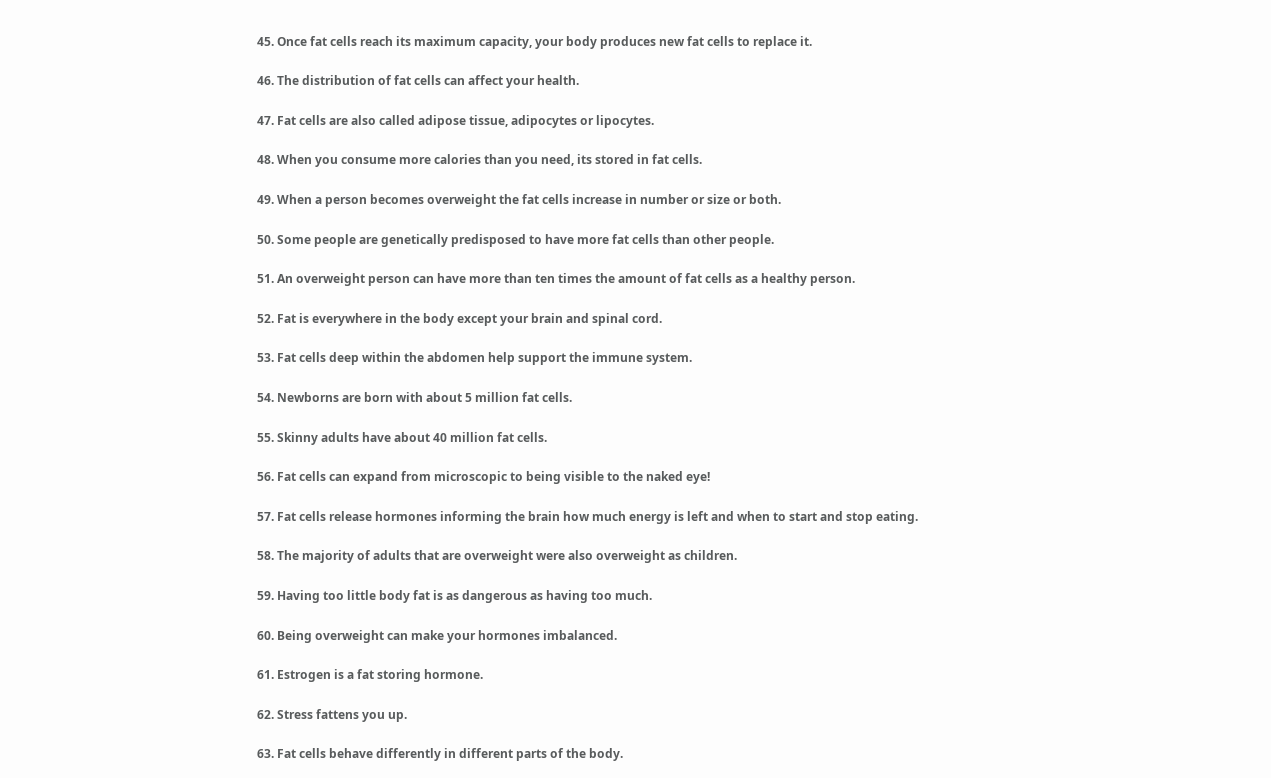45. Once fat cells reach its maximum capacity, your body produces new fat cells to replace it.

46. The distribution of fat cells can affect your health.

47. Fat cells are also called adipose tissue, adipocytes or lipocytes.

48. When you consume more calories than you need, its stored in fat cells.

49. When a person becomes overweight the fat cells increase in number or size or both.

50. Some people are genetically predisposed to have more fat cells than other people.

51. An overweight person can have more than ten times the amount of fat cells as a healthy person.

52. Fat is everywhere in the body except your brain and spinal cord.

53. Fat cells deep within the abdomen help support the immune system.

54. Newborns are born with about 5 million fat cells.

55. Skinny adults have about 40 million fat cells.

56. Fat cells can expand from microscopic to being visible to the naked eye!

57. Fat cells release hormones informing the brain how much energy is left and when to start and stop eating.

58. The majority of adults that are overweight were also overweight as children.

59. Having too little body fat is as dangerous as having too much.

60. Being overweight can make your hormones imbalanced.

61. Estrogen is a fat storing hormone.

62. Stress fattens you up.

63. Fat cells behave differently in different parts of the body.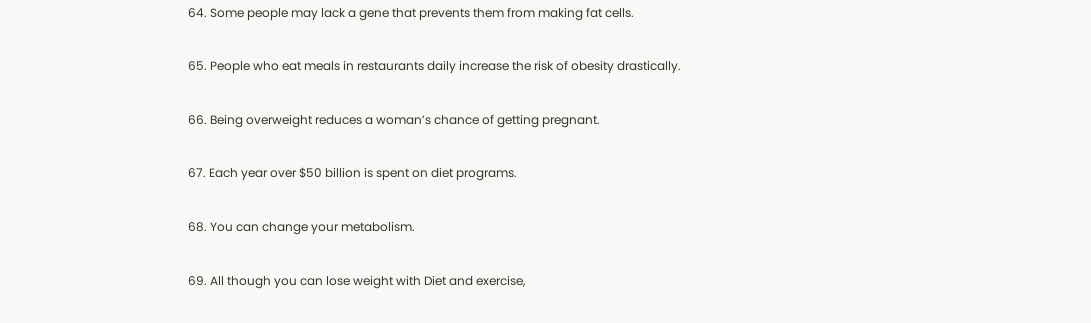64. Some people may lack a gene that prevents them from making fat cells.

65. People who eat meals in restaurants daily increase the risk of obesity drastically.

66. Being overweight reduces a woman’s chance of getting pregnant.

67. Each year over $50 billion is spent on diet programs.

68. You can change your metabolism.

69. All though you can lose weight with Diet and exercise,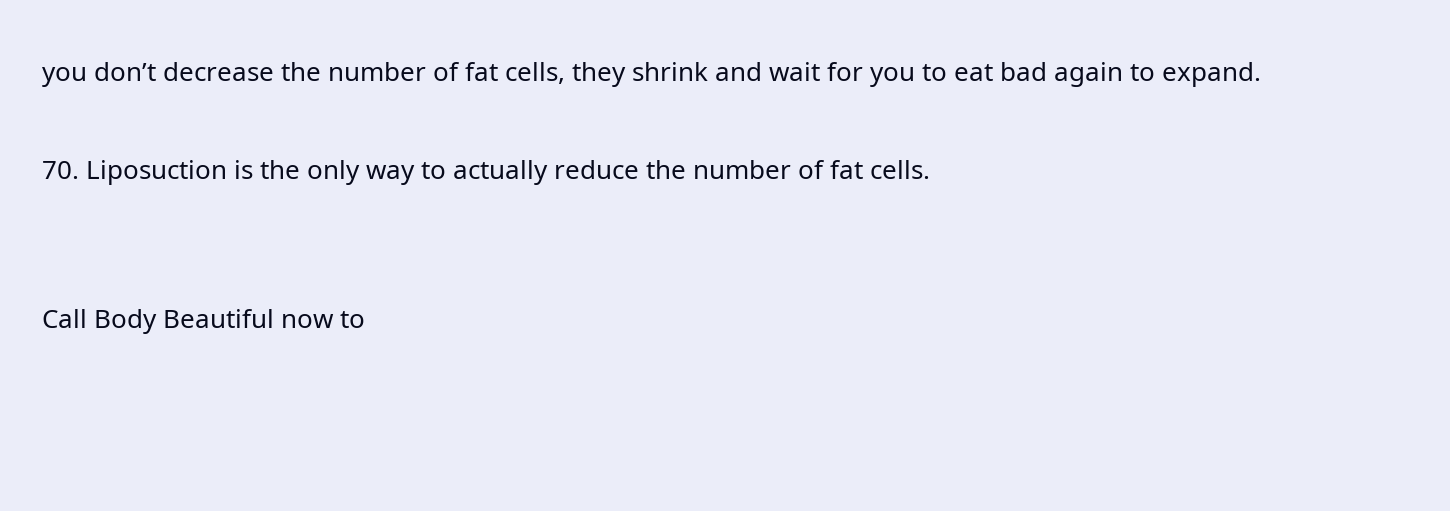you don’t decrease the number of fat cells, they shrink and wait for you to eat bad again to expand.

70. Liposuction is the only way to actually reduce the number of fat cells.


Call Body Beautiful now to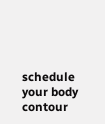schedule your body contour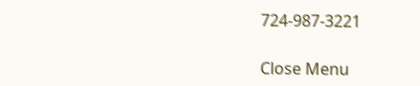724-987-3221

Close Menu